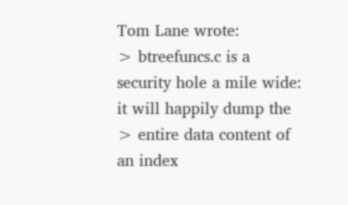Tom Lane wrote:
> btreefuncs.c is a security hole a mile wide: it will happily dump the
> entire data content of an index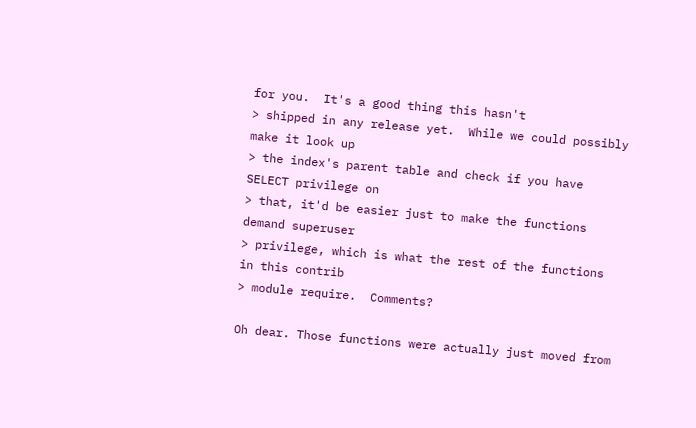for you.  It's a good thing this hasn't
> shipped in any release yet.  While we could possibly make it look up
> the index's parent table and check if you have SELECT privilege on
> that, it'd be easier just to make the functions demand superuser
> privilege, which is what the rest of the functions in this contrib
> module require.  Comments?

Oh dear. Those functions were actually just moved from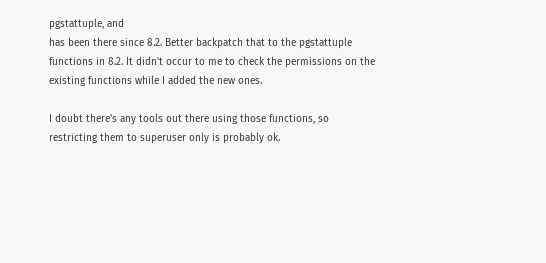pgstattuple, and
has been there since 8.2. Better backpatch that to the pgstattuple
functions in 8.2. It didn't occur to me to check the permissions on the
existing functions while I added the new ones.

I doubt there's any tools out there using those functions, so
restricting them to superuser only is probably ok.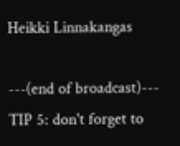Heikki Linnakangas

---(end of broadcast)---
TIP 5: don't forget to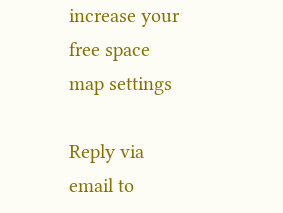increase your free space map settings

Reply via email to